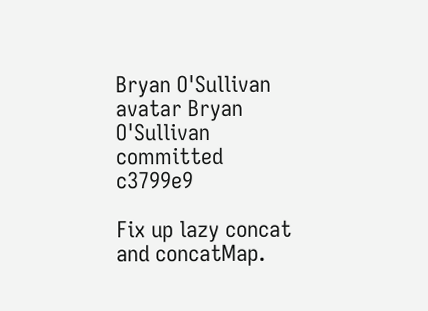Bryan O'Sullivan avatar Bryan O'Sullivan committed c3799e9

Fix up lazy concat and concatMap.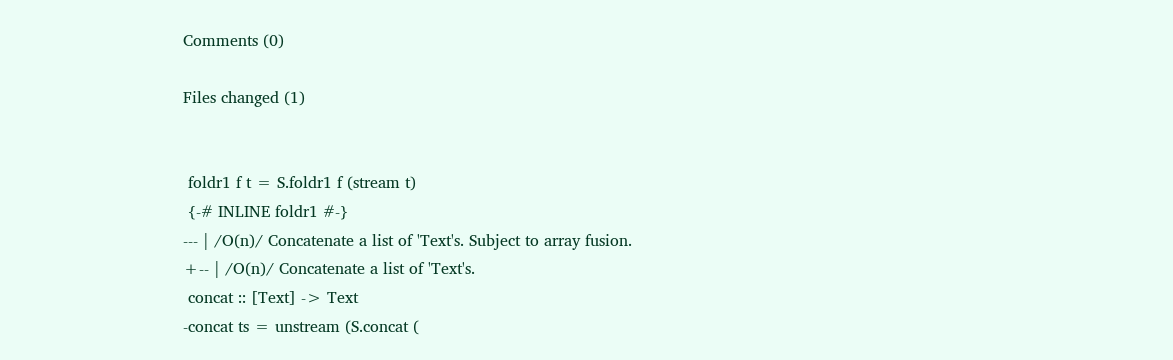Comments (0)

Files changed (1)


 foldr1 f t = S.foldr1 f (stream t)
 {-# INLINE foldr1 #-}
--- | /O(n)/ Concatenate a list of 'Text's. Subject to array fusion.
+-- | /O(n)/ Concatenate a list of 'Text's.
 concat :: [Text] -> Text
-concat ts = unstream (S.concat (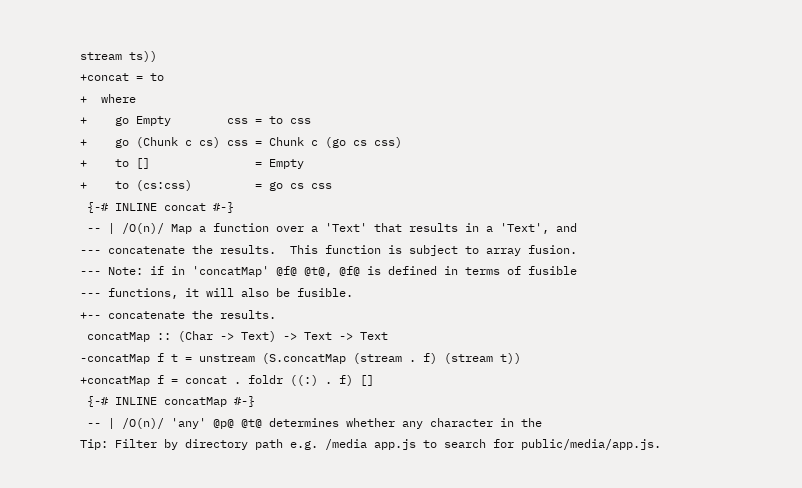stream ts))
+concat = to
+  where
+    go Empty        css = to css
+    go (Chunk c cs) css = Chunk c (go cs css)
+    to []               = Empty
+    to (cs:css)         = go cs css
 {-# INLINE concat #-}
 -- | /O(n)/ Map a function over a 'Text' that results in a 'Text', and
--- concatenate the results.  This function is subject to array fusion.
--- Note: if in 'concatMap' @f@ @t@, @f@ is defined in terms of fusible
--- functions, it will also be fusible.
+-- concatenate the results.
 concatMap :: (Char -> Text) -> Text -> Text
-concatMap f t = unstream (S.concatMap (stream . f) (stream t))
+concatMap f = concat . foldr ((:) . f) []
 {-# INLINE concatMap #-}
 -- | /O(n)/ 'any' @p@ @t@ determines whether any character in the
Tip: Filter by directory path e.g. /media app.js to search for public/media/app.js.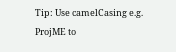Tip: Use camelCasing e.g. ProjME to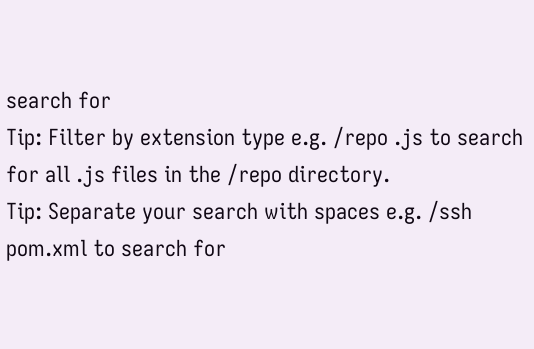search for
Tip: Filter by extension type e.g. /repo .js to search for all .js files in the /repo directory.
Tip: Separate your search with spaces e.g. /ssh pom.xml to search for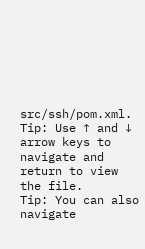src/ssh/pom.xml.
Tip: Use ↑ and ↓ arrow keys to navigate and return to view the file.
Tip: You can also navigate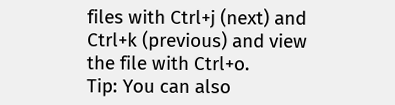files with Ctrl+j (next) and Ctrl+k (previous) and view the file with Ctrl+o.
Tip: You can also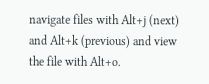navigate files with Alt+j (next) and Alt+k (previous) and view the file with Alt+o.